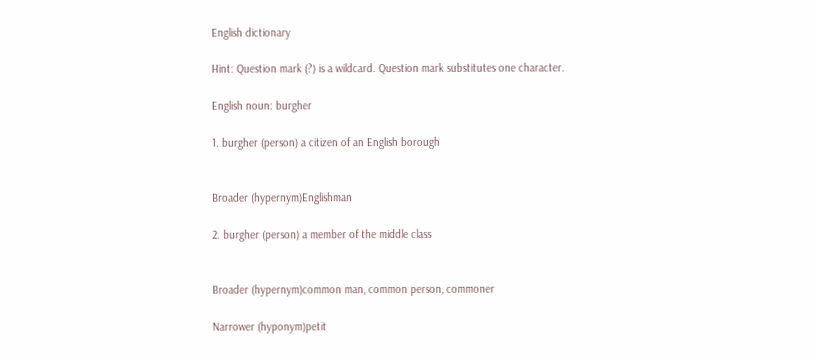English dictionary

Hint: Question mark (?) is a wildcard. Question mark substitutes one character.

English noun: burgher

1. burgher (person) a citizen of an English borough


Broader (hypernym)Englishman

2. burgher (person) a member of the middle class


Broader (hypernym)common man, common person, commoner

Narrower (hyponym)petit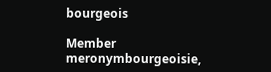bourgeois

Member meronymbourgeoisie,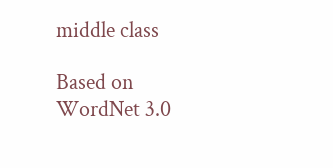middle class

Based on WordNet 3.0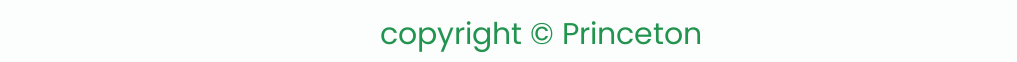copyright © Princeton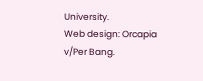University.
Web design: Orcapia v/Per Bang.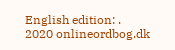English edition: .
2020 onlineordbog.dk